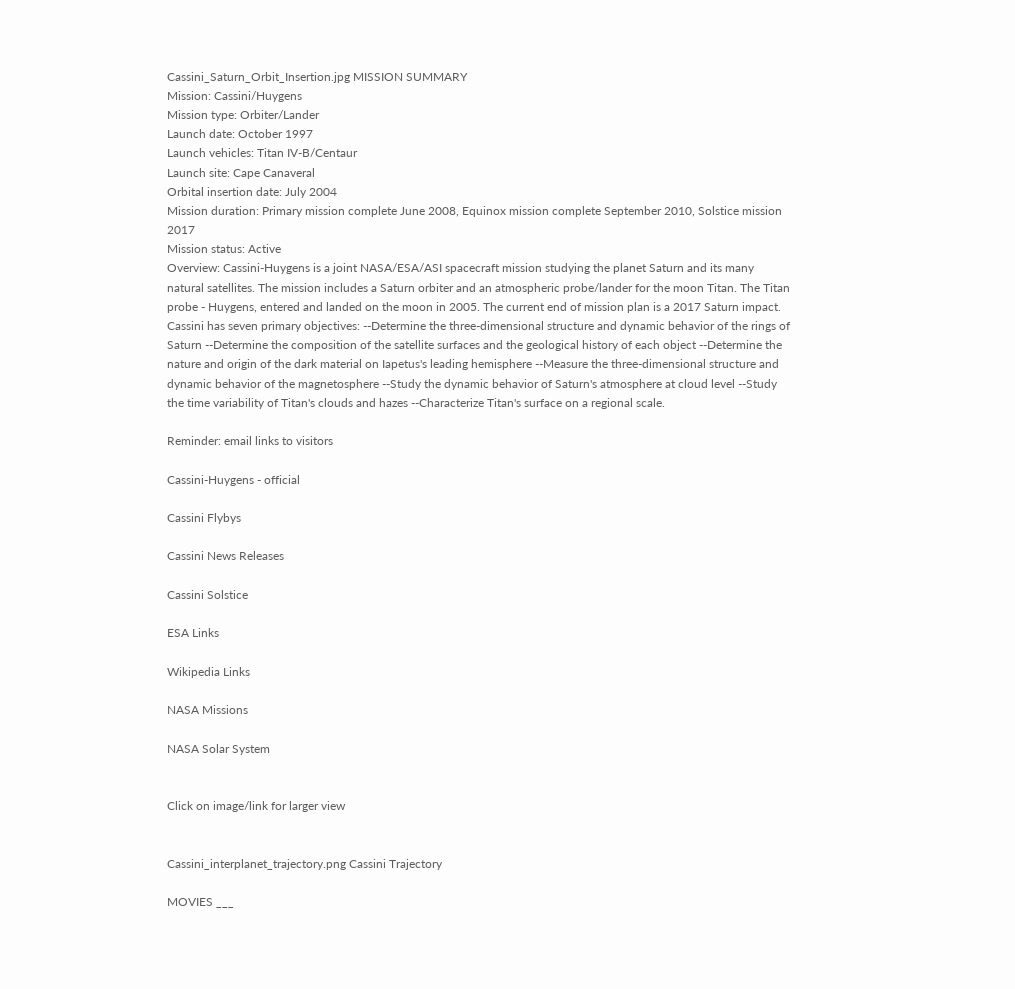Cassini_Saturn_Orbit_Insertion.jpg MISSION SUMMARY
Mission: Cassini/Huygens
Mission type: Orbiter/Lander
Launch date: October 1997
Launch vehicles: Titan IV-B/Centaur
Launch site: Cape Canaveral
Orbital insertion date: July 2004
Mission duration: Primary mission complete June 2008, Equinox mission complete September 2010, Solstice mission 2017
Mission status: Active
Overview: Cassini-Huygens is a joint NASA/ESA/ASI spacecraft mission studying the planet Saturn and its many natural satellites. The mission includes a Saturn orbiter and an atmospheric probe/lander for the moon Titan. The Titan probe - Huygens, entered and landed on the moon in 2005. The current end of mission plan is a 2017 Saturn impact. Cassini has seven primary objectives: --Determine the three-dimensional structure and dynamic behavior of the rings of Saturn --Determine the composition of the satellite surfaces and the geological history of each object --Determine the nature and origin of the dark material on Iapetus's leading hemisphere --Measure the three-dimensional structure and dynamic behavior of the magnetosphere --Study the dynamic behavior of Saturn's atmosphere at cloud level --Study the time variability of Titan's clouds and hazes --Characterize Titan's surface on a regional scale.

Reminder: email links to visitors

Cassini-Huygens - official

Cassini Flybys

Cassini News Releases

Cassini Solstice

ESA Links

Wikipedia Links

NASA Missions

NASA Solar System


Click on image/link for larger view


Cassini_interplanet_trajectory.png Cassini Trajectory

MOVIES ___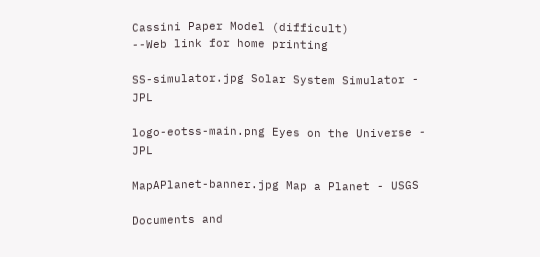Cassini Paper Model (difficult)
--Web link for home printing

SS-simulator.jpg Solar System Simulator - JPL

logo-eotss-main.png Eyes on the Universe - JPL

MapAPlanet-banner.jpg Map a Planet - USGS

Documents and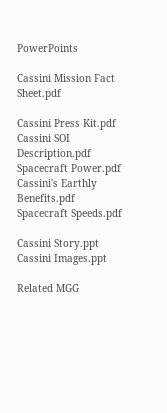PowerPoints

Cassini Mission Fact Sheet.pdf

Cassini Press Kit.pdf
Cassini SOI Description.pdf
Spacecraft Power.pdf
Cassini's Earthly Benefits.pdf
Spacecraft Speeds.pdf

Cassini Story.ppt
Cassini Images.ppt

Related MGG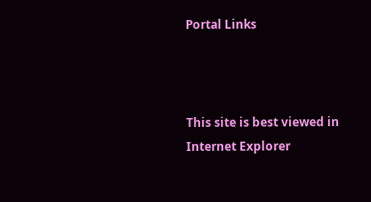Portal Links



This site is best viewed in Internet Explorer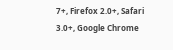7+, Firefox 2.0+, Safari 3.0+, Google Chrome